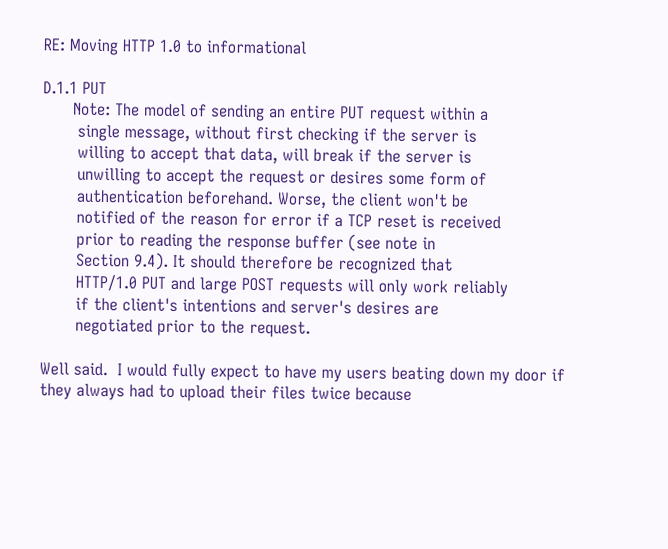RE: Moving HTTP 1.0 to informational

D.1.1 PUT
      Note: The model of sending an entire PUT request within a
       single message, without first checking if the server is
       willing to accept that data, will break if the server is
       unwilling to accept the request or desires some form of
       authentication beforehand. Worse, the client won't be
       notified of the reason for error if a TCP reset is received
       prior to reading the response buffer (see note in
       Section 9.4). It should therefore be recognized that
       HTTP/1.0 PUT and large POST requests will only work reliably
       if the client's intentions and server's desires are
       negotiated prior to the request.

Well said.  I would fully expect to have my users beating down my door if
they always had to upload their files twice because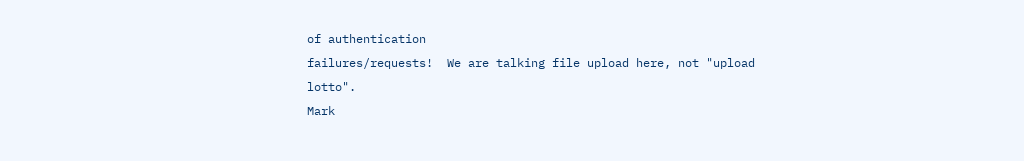of authentication
failures/requests!  We are talking file upload here, not "upload lotto".
Mark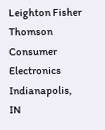Leighton Fisher                   Thomson Consumer Electronics                   Indianapolis, IN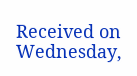Received on Wednesday,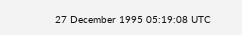27 December 1995 05:19:08 UTC